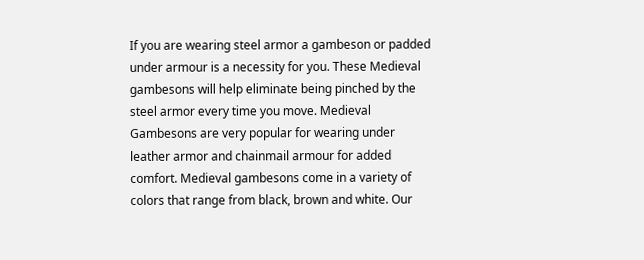If you are wearing steel armor a gambeson or padded under armour is a necessity for you. These Medieval gambesons will help eliminate being pinched by the steel armor every time you move. Medieval Gambesons are very popular for wearing under leather armor and chainmail armour for added comfort. Medieval gambesons come in a variety of colors that range from black, brown and white. Our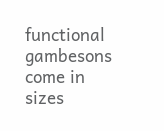functional gambesons come in sizes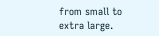from small to extra large.